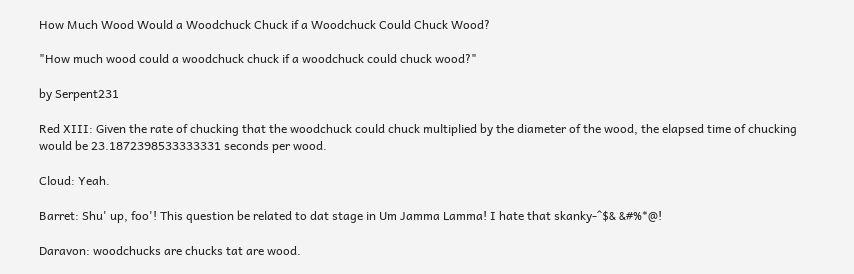How Much Wood Would a Woodchuck Chuck if a Woodchuck Could Chuck Wood?

"How much wood could a woodchuck chuck if a woodchuck could chuck wood?"

by Serpent231

Red XIII: Given the rate of chucking that the woodchuck could chuck multiplied by the diameter of the wood, the elapsed time of chucking would be 23.1872398533333331 seconds per wood.

Cloud: Yeah.

Barret: Shu' up, foo'! This question be related to dat stage in Um Jamma Lamma! I hate that skanky-^$& &#%*@!

Daravon: woodchucks are chucks tat are wood.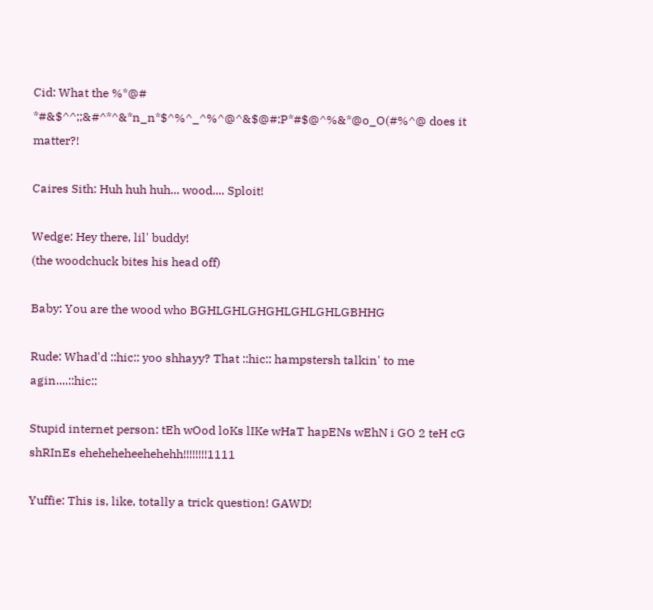Cid: What the %*@# *#&$^^;;&#^*^&*n_n*$^%^_^%^@^&$@#:P*#$@^%&*@o_O(#%^@ does it matter?!

Caires Sith: Huh huh huh... wood.... Sploit!

Wedge: Hey there, lil' buddy!
(the woodchuck bites his head off)

Baby: You are the wood who BGHLGHLGHGHLGHLGHLGBHHG

Rude: Whad'd ::hic:: yoo shhayy? That ::hic:: hampstersh talkin' to me agin....::hic::

Stupid internet person: tEh wOod loKs lIKe wHaT hapENs wEhN i GO 2 teH cG shRInEs eheheheheehehehh!!!!!!!!1111

Yuffie: This is, like, totally a trick question! GAWD!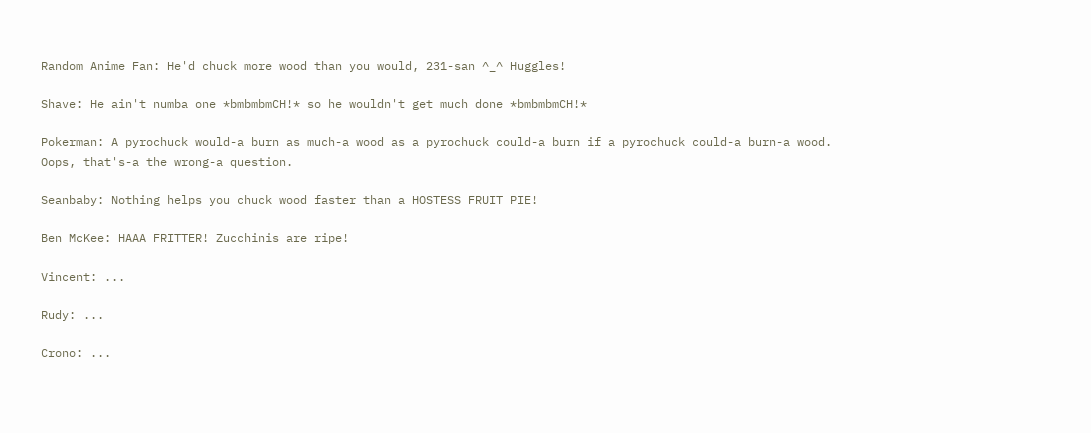Random Anime Fan: He'd chuck more wood than you would, 231-san ^_^ Huggles!

Shave: He ain't numba one *bmbmbmCH!* so he wouldn't get much done *bmbmbmCH!*

Pokerman: A pyrochuck would-a burn as much-a wood as a pyrochuck could-a burn if a pyrochuck could-a burn-a wood. Oops, that's-a the wrong-a question.

Seanbaby: Nothing helps you chuck wood faster than a HOSTESS FRUIT PIE!

Ben McKee: HAAA FRITTER! Zucchinis are ripe!

Vincent: ...

Rudy: ...

Crono: ...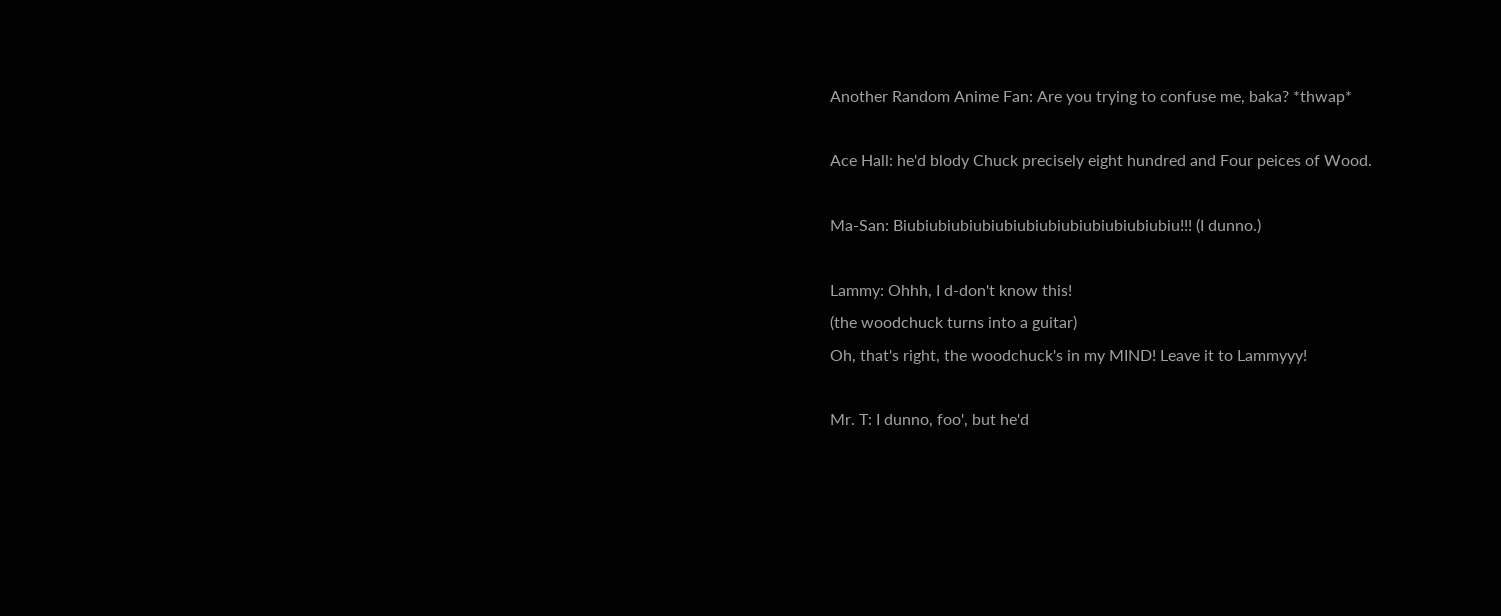Another Random Anime Fan: Are you trying to confuse me, baka? *thwap*

Ace Hall: he'd blody Chuck precisely eight hundred and Four peices of Wood.

Ma-San: Biubiubiubiubiubiubiubiubiubiubiubiubiu!!! (I dunno.)

Lammy: Ohhh, I d-don't know this!
(the woodchuck turns into a guitar)
Oh, that's right, the woodchuck's in my MIND! Leave it to Lammyyy!

Mr. T: I dunno, foo', but he'd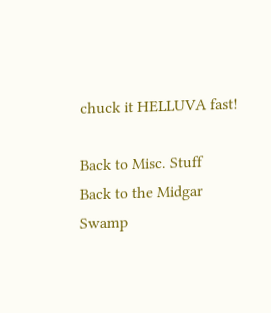chuck it HELLUVA fast!

Back to Misc. Stuff
Back to the Midgar Swamp